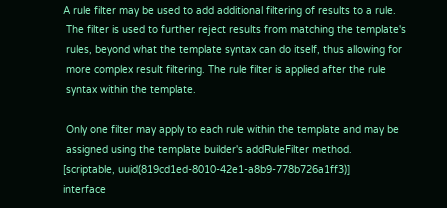A rule filter may be used to add additional filtering of results to a rule.
 The filter is used to further reject results from matching the template's
 rules, beyond what the template syntax can do itself, thus allowing for
 more complex result filtering. The rule filter is applied after the rule
 syntax within the template.

 Only one filter may apply to each rule within the template and may be
 assigned using the template builder's addRuleFilter method.
[scriptable, uuid(819cd1ed-8010-42e1-a8b9-778b726a1ff3)]
interface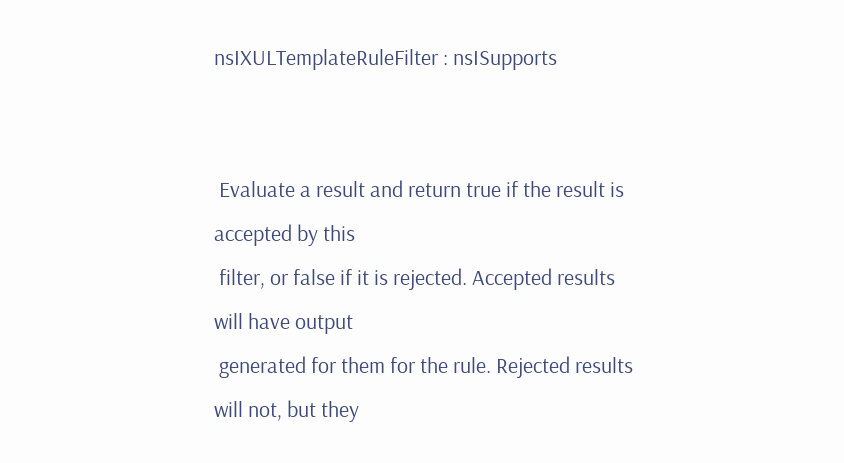nsIXULTemplateRuleFilter : nsISupports


 Evaluate a result and return true if the result is accepted by this
 filter, or false if it is rejected. Accepted results will have output
 generated for them for the rule. Rejected results will not, but they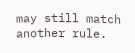may still match another rule.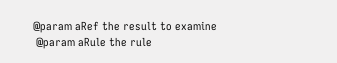@param aRef the result to examine
 @param aRule the rule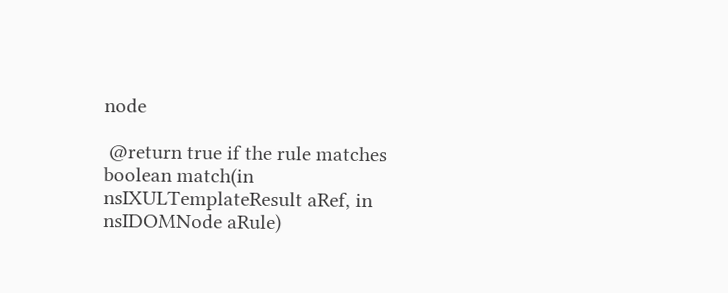node

 @return true if the rule matches
boolean match(in nsIXULTemplateResult aRef, in nsIDOMNode aRule)